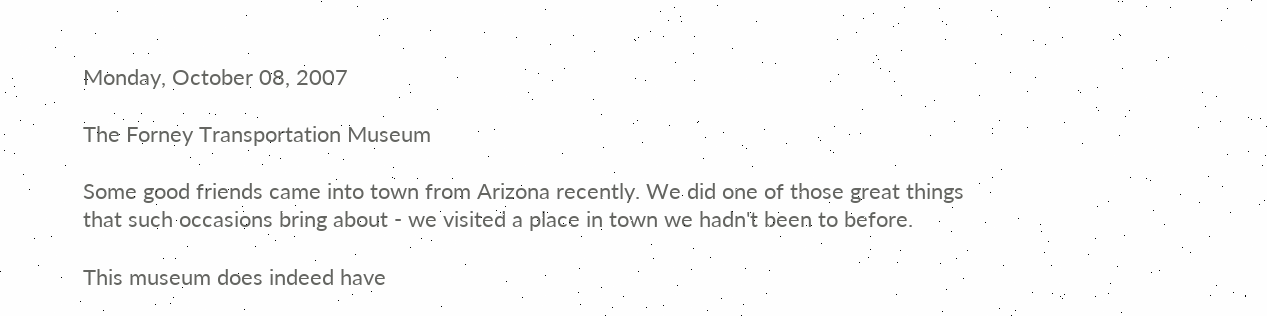Monday, October 08, 2007

The Forney Transportation Museum

Some good friends came into town from Arizona recently. We did one of those great things that such occasions bring about - we visited a place in town we hadn't been to before.

This museum does indeed have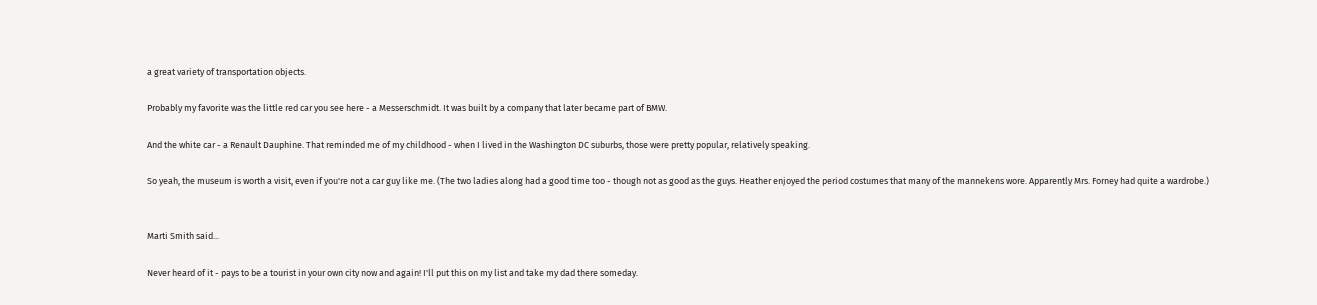a great variety of transportation objects.

Probably my favorite was the little red car you see here - a Messerschmidt. It was built by a company that later became part of BMW.

And the white car - a Renault Dauphine. That reminded me of my childhood - when I lived in the Washington DC suburbs, those were pretty popular, relatively speaking.

So yeah, the museum is worth a visit, even if you're not a car guy like me. (The two ladies along had a good time too - though not as good as the guys. Heather enjoyed the period costumes that many of the mannekens wore. Apparently Mrs. Forney had quite a wardrobe.)


Marti Smith said...

Never heard of it - pays to be a tourist in your own city now and again! I'll put this on my list and take my dad there someday.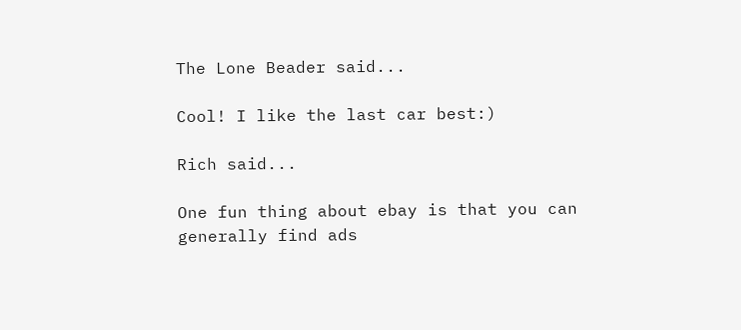The Lone Beader said...

Cool! I like the last car best:)

Rich said...

One fun thing about ebay is that you can generally find ads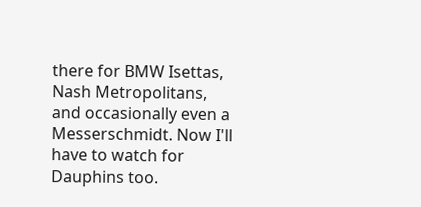there for BMW Isettas, Nash Metropolitans, and occasionally even a Messerschmidt. Now I'll have to watch for Dauphins too.